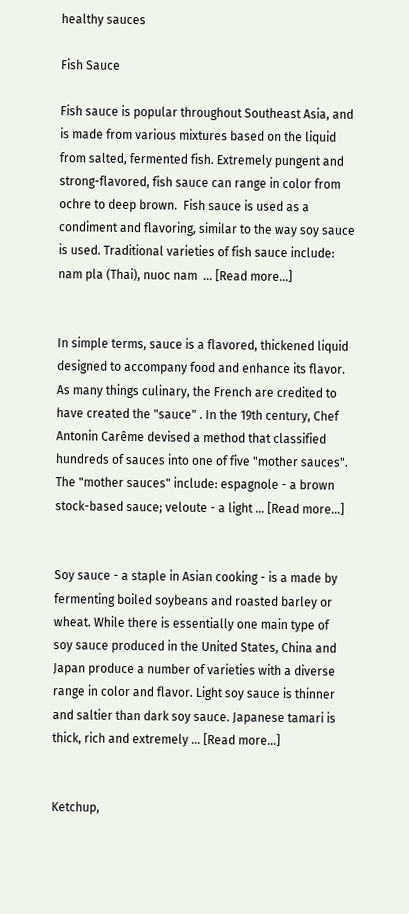healthy sauces

Fish Sauce

Fish sauce is popular throughout Southeast Asia, and is made from various mixtures based on the liquid from salted, fermented fish. Extremely pungent and strong-flavored, fish sauce can range in color from ochre to deep brown.  Fish sauce is used as a condiment and flavoring, similar to the way soy sauce is used. Traditional varieties of fish sauce include: nam pla (Thai), nuoc nam  … [Read more...]


In simple terms, sauce is a flavored, thickened liquid designed to accompany food and enhance its flavor. As many things culinary, the French are credited to have created the "sauce" . In the 19th century, Chef Antonin Carême devised a method that classified hundreds of sauces into one of five "mother sauces". The "mother sauces" include: espagnole - a brown stock-based sauce; veloute - a light … [Read more...]


Soy sauce - a staple in Asian cooking - is a made by fermenting boiled soybeans and roasted barley or wheat. While there is essentially one main type of soy sauce produced in the United States, China and Japan produce a number of varieties with a diverse range in color and flavor. Light soy sauce is thinner and saltier than dark soy sauce. Japanese tamari is thick, rich and extremely … [Read more...]


Ketchup,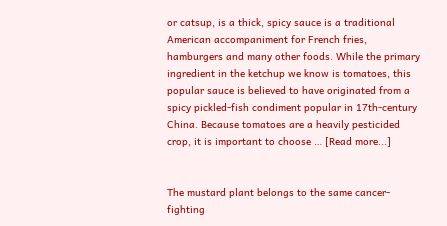or catsup, is a thick, spicy sauce is a traditional American accompaniment for French fries, hamburgers and many other foods. While the primary ingredient in the ketchup we know is tomatoes, this popular sauce is believed to have originated from a spicy pickled-fish condiment popular in 17th-century China. Because tomatoes are a heavily pesticided crop, it is important to choose … [Read more...]


The mustard plant belongs to the same cancer-fighting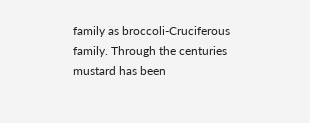family as broccoli-Cruciferous family. Through the centuries mustard has been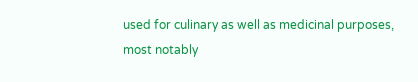used for culinary as well as medicinal purposes, most notably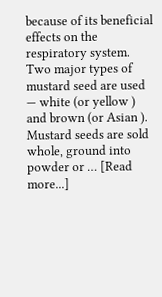because of its beneficial effects on the respiratory system. Two major types of mustard seed are used — white (or yellow ) and brown (or Asian ). Mustard seeds are sold whole, ground into powder or … [Read more...]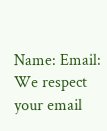Name: Email: We respect your email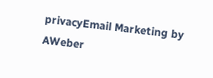privacyEmail Marketing by AWeber